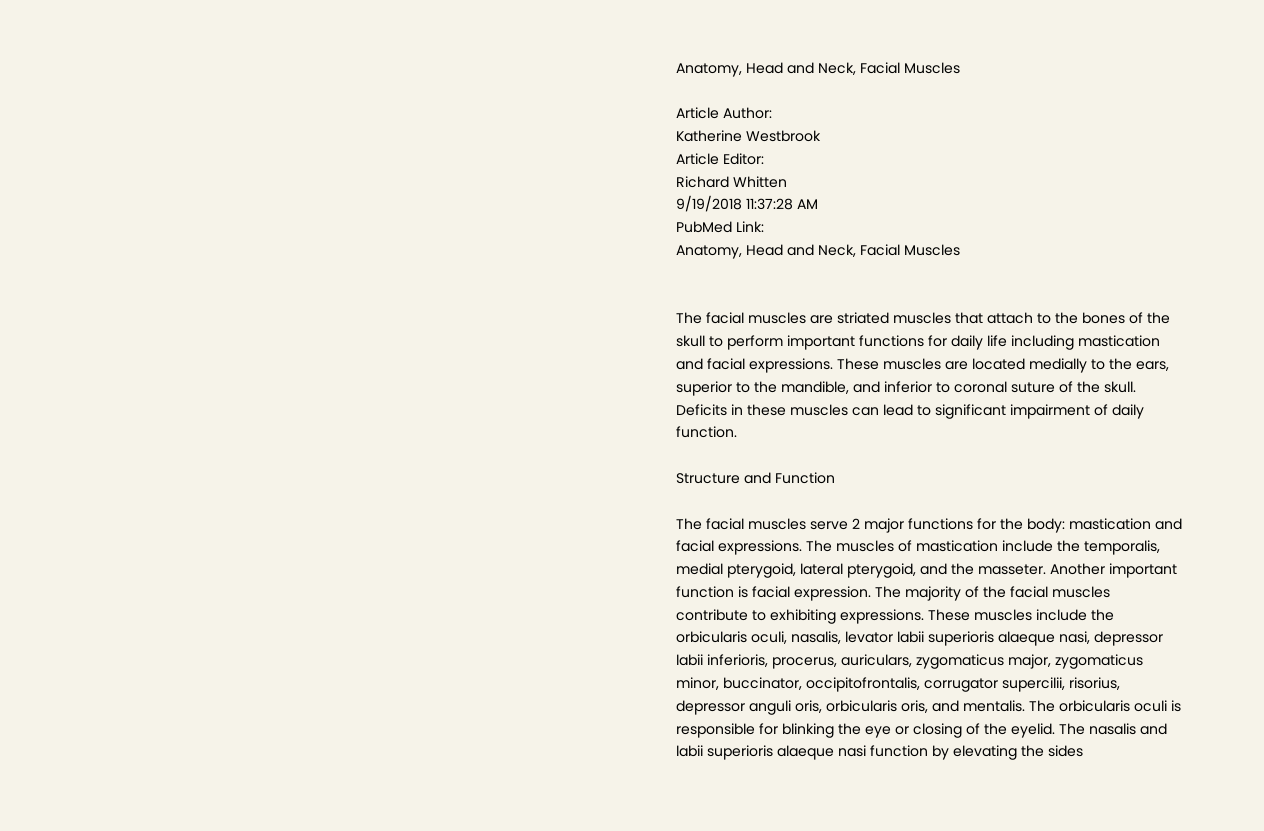Anatomy, Head and Neck, Facial Muscles

Article Author:
Katherine Westbrook
Article Editor:
Richard Whitten
9/19/2018 11:37:28 AM
PubMed Link:
Anatomy, Head and Neck, Facial Muscles


The facial muscles are striated muscles that attach to the bones of the skull to perform important functions for daily life including mastication and facial expressions. These muscles are located medially to the ears, superior to the mandible, and inferior to coronal suture of the skull. Deficits in these muscles can lead to significant impairment of daily function.

Structure and Function

The facial muscles serve 2 major functions for the body: mastication and facial expressions. The muscles of mastication include the temporalis, medial pterygoid, lateral pterygoid, and the masseter. Another important function is facial expression. The majority of the facial muscles contribute to exhibiting expressions. These muscles include the orbicularis oculi, nasalis, levator labii superioris alaeque nasi, depressor labii inferioris, procerus, auriculars, zygomaticus major, zygomaticus minor, buccinator, occipitofrontalis, corrugator supercilii, risorius, depressor anguli oris, orbicularis oris, and mentalis. The orbicularis oculi is responsible for blinking the eye or closing of the eyelid. The nasalis and labii superioris alaeque nasi function by elevating the sides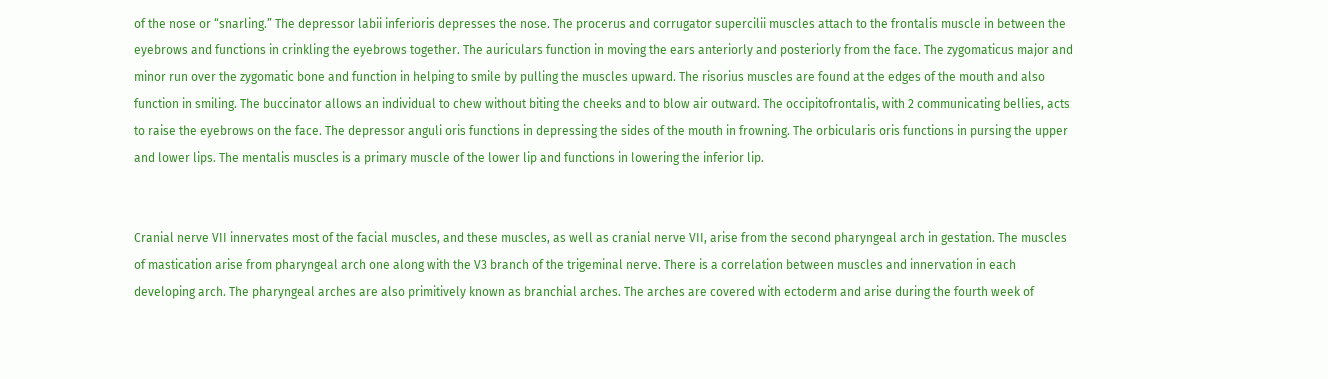of the nose or “snarling.” The depressor labii inferioris depresses the nose. The procerus and corrugator supercilii muscles attach to the frontalis muscle in between the eyebrows and functions in crinkling the eyebrows together. The auriculars function in moving the ears anteriorly and posteriorly from the face. The zygomaticus major and minor run over the zygomatic bone and function in helping to smile by pulling the muscles upward. The risorius muscles are found at the edges of the mouth and also function in smiling. The buccinator allows an individual to chew without biting the cheeks and to blow air outward. The occipitofrontalis, with 2 communicating bellies, acts to raise the eyebrows on the face. The depressor anguli oris functions in depressing the sides of the mouth in frowning. The orbicularis oris functions in pursing the upper and lower lips. The mentalis muscles is a primary muscle of the lower lip and functions in lowering the inferior lip.


Cranial nerve VII innervates most of the facial muscles, and these muscles, as well as cranial nerve VII, arise from the second pharyngeal arch in gestation. The muscles of mastication arise from pharyngeal arch one along with the V3 branch of the trigeminal nerve. There is a correlation between muscles and innervation in each developing arch. The pharyngeal arches are also primitively known as branchial arches. The arches are covered with ectoderm and arise during the fourth week of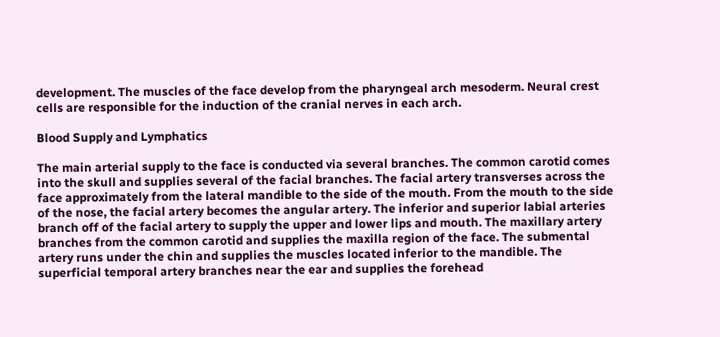development. The muscles of the face develop from the pharyngeal arch mesoderm. Neural crest cells are responsible for the induction of the cranial nerves in each arch.

Blood Supply and Lymphatics

The main arterial supply to the face is conducted via several branches. The common carotid comes into the skull and supplies several of the facial branches. The facial artery transverses across the face approximately from the lateral mandible to the side of the mouth. From the mouth to the side of the nose, the facial artery becomes the angular artery. The inferior and superior labial arteries branch off of the facial artery to supply the upper and lower lips and mouth. The maxillary artery branches from the common carotid and supplies the maxilla region of the face. The submental artery runs under the chin and supplies the muscles located inferior to the mandible. The superficial temporal artery branches near the ear and supplies the forehead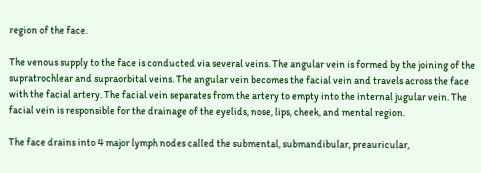region of the face.

The venous supply to the face is conducted via several veins. The angular vein is formed by the joining of the supratrochlear and supraorbital veins. The angular vein becomes the facial vein and travels across the face with the facial artery. The facial vein separates from the artery to empty into the internal jugular vein. The facial vein is responsible for the drainage of the eyelids, nose, lips, cheek, and mental region.

The face drains into 4 major lymph nodes called the submental, submandibular, preauricular,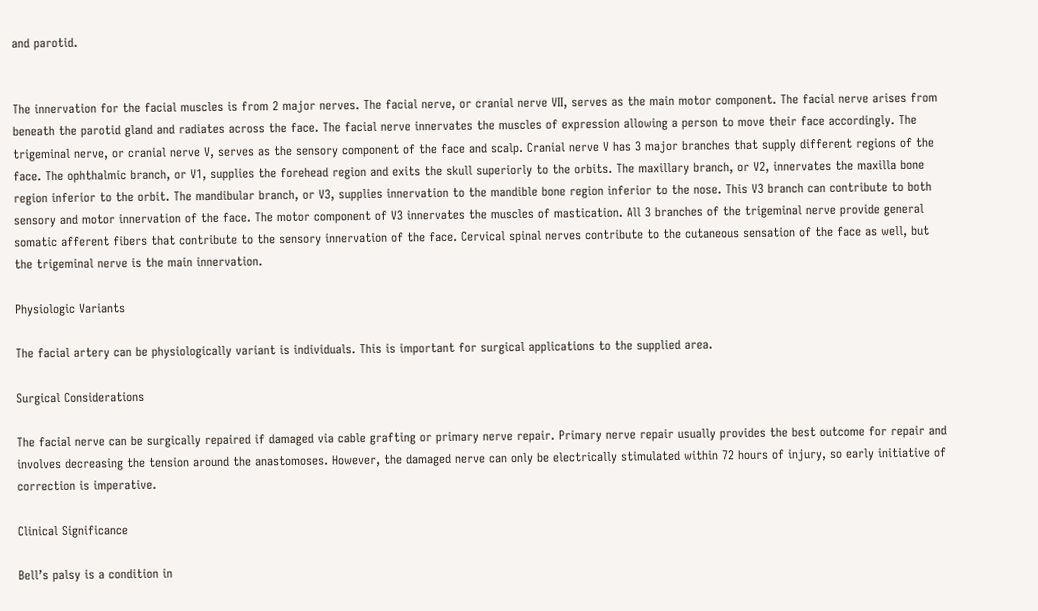and parotid.


The innervation for the facial muscles is from 2 major nerves. The facial nerve, or cranial nerve VII, serves as the main motor component. The facial nerve arises from beneath the parotid gland and radiates across the face. The facial nerve innervates the muscles of expression allowing a person to move their face accordingly. The trigeminal nerve, or cranial nerve V, serves as the sensory component of the face and scalp. Cranial nerve V has 3 major branches that supply different regions of the face. The ophthalmic branch, or V1, supplies the forehead region and exits the skull superiorly to the orbits. The maxillary branch, or V2, innervates the maxilla bone region inferior to the orbit. The mandibular branch, or V3, supplies innervation to the mandible bone region inferior to the nose. This V3 branch can contribute to both sensory and motor innervation of the face. The motor component of V3 innervates the muscles of mastication. All 3 branches of the trigeminal nerve provide general somatic afferent fibers that contribute to the sensory innervation of the face. Cervical spinal nerves contribute to the cutaneous sensation of the face as well, but the trigeminal nerve is the main innervation.

Physiologic Variants

The facial artery can be physiologically variant is individuals. This is important for surgical applications to the supplied area.

Surgical Considerations

The facial nerve can be surgically repaired if damaged via cable grafting or primary nerve repair. Primary nerve repair usually provides the best outcome for repair and involves decreasing the tension around the anastomoses. However, the damaged nerve can only be electrically stimulated within 72 hours of injury, so early initiative of correction is imperative.

Clinical Significance

Bell’s palsy is a condition in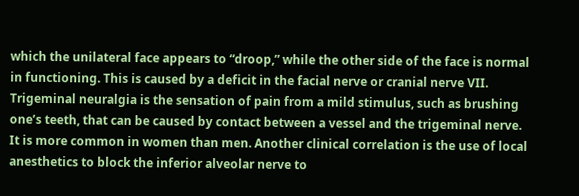which the unilateral face appears to “droop,” while the other side of the face is normal in functioning. This is caused by a deficit in the facial nerve or cranial nerve VII. Trigeminal neuralgia is the sensation of pain from a mild stimulus, such as brushing one’s teeth, that can be caused by contact between a vessel and the trigeminal nerve. It is more common in women than men. Another clinical correlation is the use of local anesthetics to block the inferior alveolar nerve to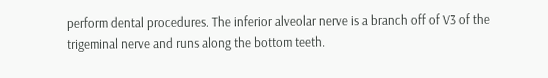perform dental procedures. The inferior alveolar nerve is a branch off of V3 of the trigeminal nerve and runs along the bottom teeth.